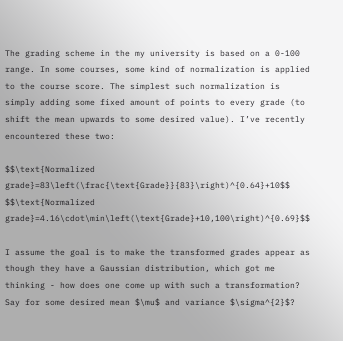The grading scheme in the my university is based on a 0-100 range. In some courses, some kind of normalization is applied to the course score. The simplest such normalization is simply adding some fixed amount of points to every grade (to shift the mean upwards to some desired value). I’ve recently encountered these two:

$$\text{Normalized grade}=83\left(\frac{\text{Grade}}{83}\right)^{0.64}+10$$ $$\text{Normalized grade}=4.16\cdot\min\left(\text{Grade}+10,100\right)^{0.69}$$

I assume the goal is to make the transformed grades appear as though they have a Gaussian distribution, which got me thinking - how does one come up with such a transformation? Say for some desired mean $\mu$ and variance $\sigma^{2}$?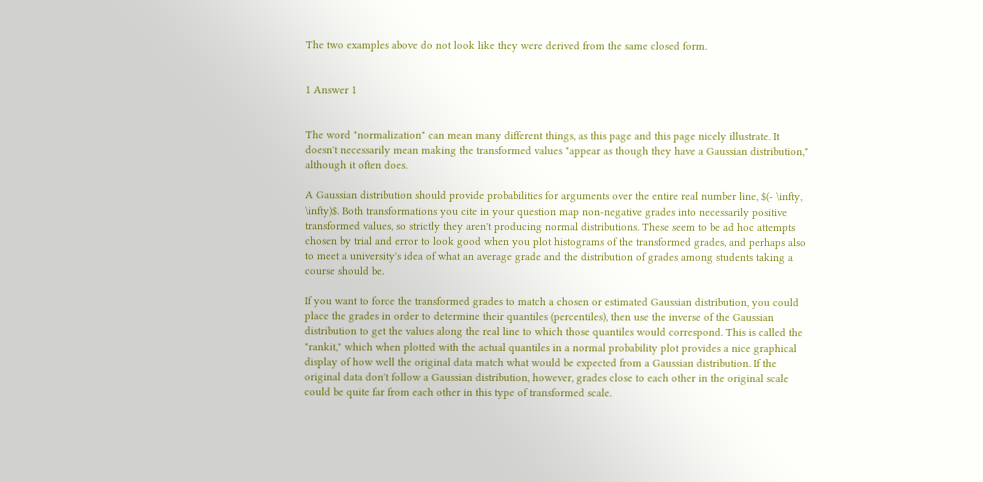The two examples above do not look like they were derived from the same closed form.


1 Answer 1


The word "normalization" can mean many different things, as this page and this page nicely illustrate. It doesn't necessarily mean making the transformed values "appear as though they have a Gaussian distribution," although it often does.

A Gaussian distribution should provide probabilities for arguments over the entire real number line, $(- \infty, \infty)$. Both transformations you cite in your question map non-negative grades into necessarily positive transformed values, so strictly they aren't producing normal distributions. These seem to be ad hoc attempts chosen by trial and error to look good when you plot histograms of the transformed grades, and perhaps also to meet a university's idea of what an average grade and the distribution of grades among students taking a course should be.

If you want to force the transformed grades to match a chosen or estimated Gaussian distribution, you could place the grades in order to determine their quantiles (percentiles), then use the inverse of the Gaussian distribution to get the values along the real line to which those quantiles would correspond. This is called the "rankit," which when plotted with the actual quantiles in a normal probability plot provides a nice graphical display of how well the original data match what would be expected from a Gaussian distribution. If the original data don't follow a Gaussian distribution, however, grades close to each other in the original scale could be quite far from each other in this type of transformed scale.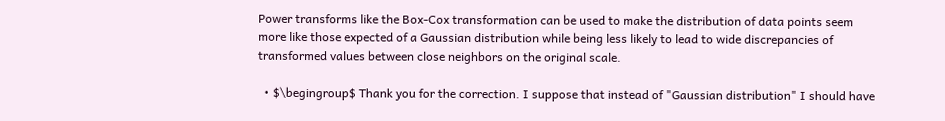Power transforms like the Box-Cox transformation can be used to make the distribution of data points seem more like those expected of a Gaussian distribution while being less likely to lead to wide discrepancies of transformed values between close neighbors on the original scale.

  • $\begingroup$ Thank you for the correction. I suppose that instead of "Gaussian distribution" I should have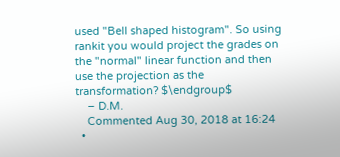used "Bell shaped histogram". So using rankit you would project the grades on the "normal" linear function and then use the projection as the transformation? $\endgroup$
    – D.M.
    Commented Aug 30, 2018 at 16:24
  •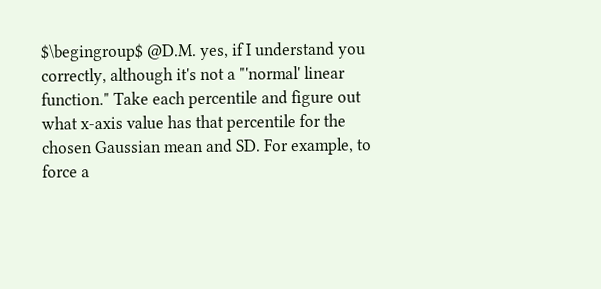$\begingroup$ @D.M. yes, if I understand you correctly, although it's not a "'normal' linear function." Take each percentile and figure out what x-axis value has that percentile for the chosen Gaussian mean and SD. For example, to force a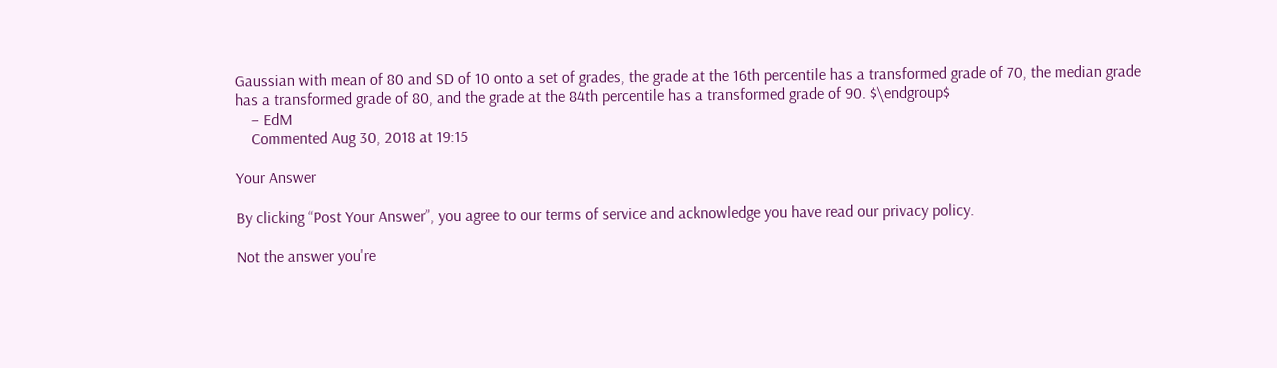Gaussian with mean of 80 and SD of 10 onto a set of grades, the grade at the 16th percentile has a transformed grade of 70, the median grade has a transformed grade of 80, and the grade at the 84th percentile has a transformed grade of 90. $\endgroup$
    – EdM
    Commented Aug 30, 2018 at 19:15

Your Answer

By clicking “Post Your Answer”, you agree to our terms of service and acknowledge you have read our privacy policy.

Not the answer you're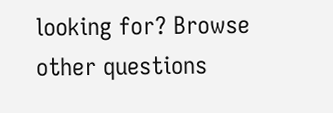looking for? Browse other questions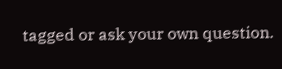tagged or ask your own question.